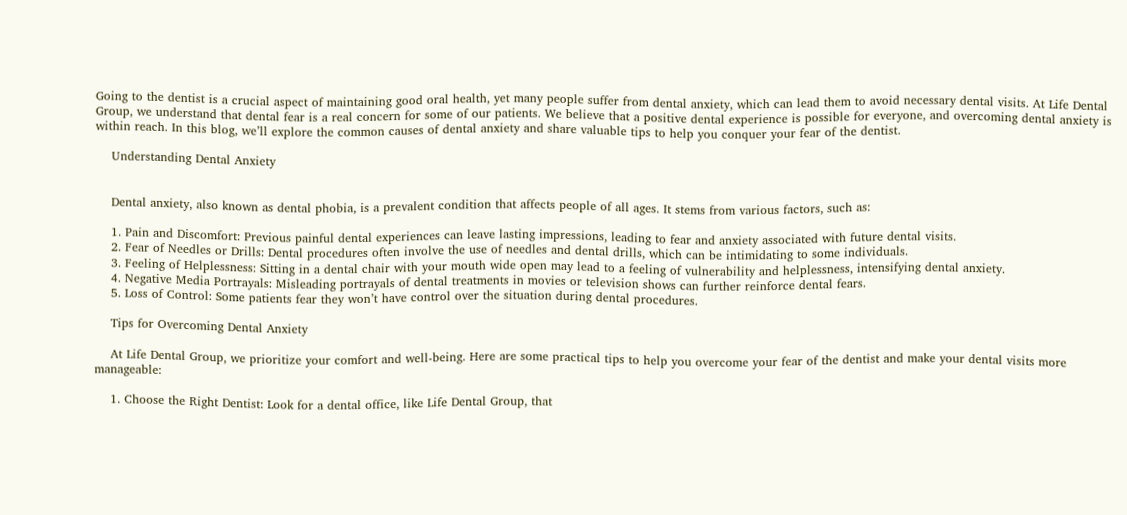Going to the dentist is a crucial aspect of maintaining good oral health, yet many people suffer from dental anxiety, which can lead them to avoid necessary dental visits. At Life Dental Group, we understand that dental fear is a real concern for some of our patients. We believe that a positive dental experience is possible for everyone, and overcoming dental anxiety is within reach. In this blog, we’ll explore the common causes of dental anxiety and share valuable tips to help you conquer your fear of the dentist.

    Understanding Dental Anxiety


    Dental anxiety, also known as dental phobia, is a prevalent condition that affects people of all ages. It stems from various factors, such as:

    1. Pain and Discomfort: Previous painful dental experiences can leave lasting impressions, leading to fear and anxiety associated with future dental visits.
    2. Fear of Needles or Drills: Dental procedures often involve the use of needles and dental drills, which can be intimidating to some individuals.
    3. Feeling of Helplessness: Sitting in a dental chair with your mouth wide open may lead to a feeling of vulnerability and helplessness, intensifying dental anxiety.
    4. Negative Media Portrayals: Misleading portrayals of dental treatments in movies or television shows can further reinforce dental fears.
    5. Loss of Control: Some patients fear they won’t have control over the situation during dental procedures.

    Tips for Overcoming Dental Anxiety

    At Life Dental Group, we prioritize your comfort and well-being. Here are some practical tips to help you overcome your fear of the dentist and make your dental visits more manageable:

    1. Choose the Right Dentist: Look for a dental office, like Life Dental Group, that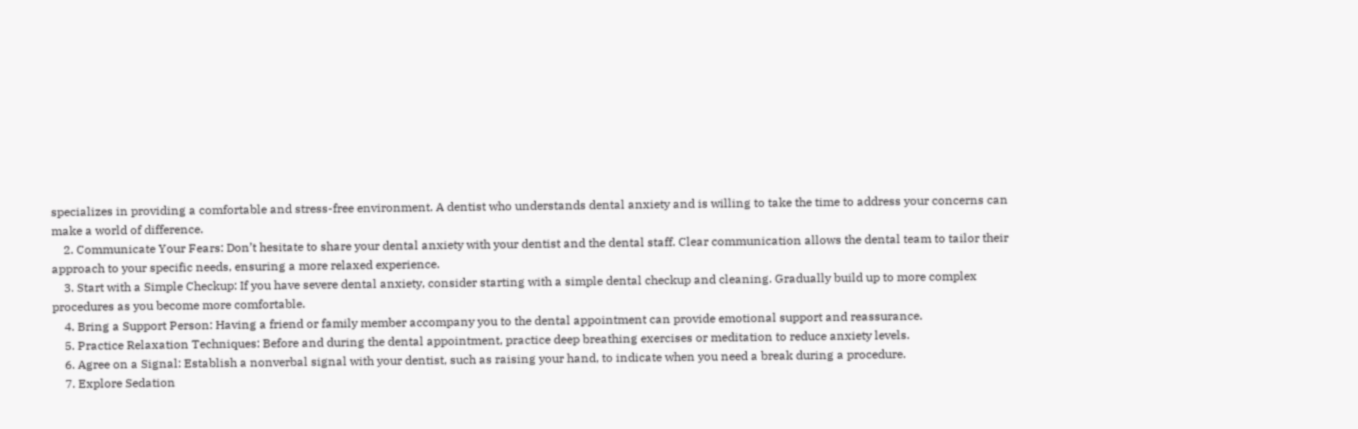specializes in providing a comfortable and stress-free environment. A dentist who understands dental anxiety and is willing to take the time to address your concerns can make a world of difference.
    2. Communicate Your Fears: Don’t hesitate to share your dental anxiety with your dentist and the dental staff. Clear communication allows the dental team to tailor their approach to your specific needs, ensuring a more relaxed experience.
    3. Start with a Simple Checkup: If you have severe dental anxiety, consider starting with a simple dental checkup and cleaning. Gradually build up to more complex procedures as you become more comfortable.
    4. Bring a Support Person: Having a friend or family member accompany you to the dental appointment can provide emotional support and reassurance.
    5. Practice Relaxation Techniques: Before and during the dental appointment, practice deep breathing exercises or meditation to reduce anxiety levels.
    6. Agree on a Signal: Establish a nonverbal signal with your dentist, such as raising your hand, to indicate when you need a break during a procedure.
    7. Explore Sedation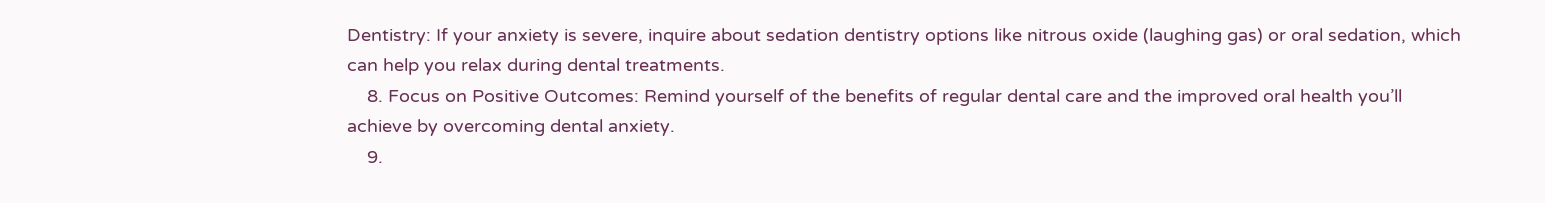Dentistry: If your anxiety is severe, inquire about sedation dentistry options like nitrous oxide (laughing gas) or oral sedation, which can help you relax during dental treatments.
    8. Focus on Positive Outcomes: Remind yourself of the benefits of regular dental care and the improved oral health you’ll achieve by overcoming dental anxiety.
    9.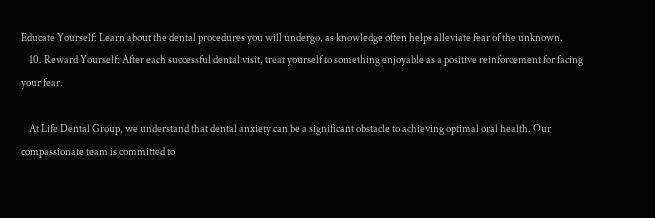Educate Yourself: Learn about the dental procedures you will undergo, as knowledge often helps alleviate fear of the unknown.
    10. Reward Yourself: After each successful dental visit, treat yourself to something enjoyable as a positive reinforcement for facing your fear.

    At Life Dental Group, we understand that dental anxiety can be a significant obstacle to achieving optimal oral health. Our compassionate team is committed to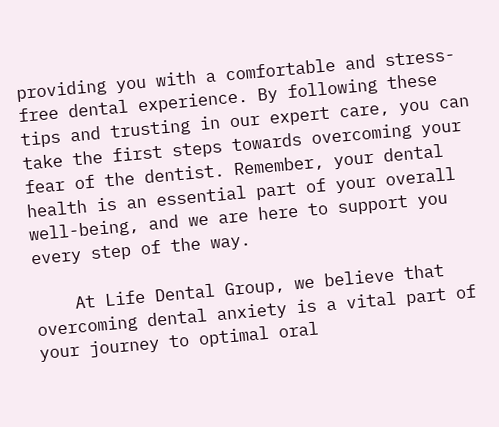providing you with a comfortable and stress-free dental experience. By following these tips and trusting in our expert care, you can take the first steps towards overcoming your fear of the dentist. Remember, your dental health is an essential part of your overall well-being, and we are here to support you every step of the way.

    At Life Dental Group, we believe that overcoming dental anxiety is a vital part of your journey to optimal oral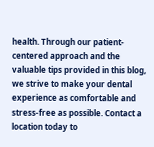health. Through our patient-centered approach and the valuable tips provided in this blog, we strive to make your dental experience as comfortable and stress-free as possible. Contact a location today to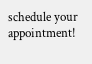schedule your appointment!